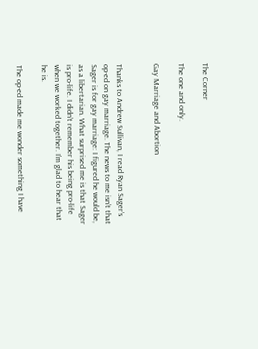The Corner

The one and only.

Gay Marriage and Abortion


Thanks to Andrew Sullivan, I read Ryan Sager’s op-ed on gay marriage. The news to me isn’t that Sager is for gay marriage: I figured he would be, as a libertarian. What surprised me is that Sager is pro-life. I didn’t remember his being pro-life when we worked together. I’m glad to hear that he is.

The op-ed made me wonder something I have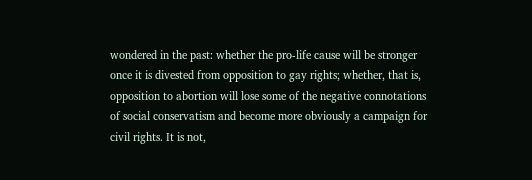wondered in the past: whether the pro-life cause will be stronger once it is divested from opposition to gay rights; whether, that is, opposition to abortion will lose some of the negative connotations of social conservatism and become more obviously a campaign for civil rights. It is not,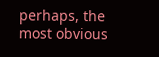perhaps, the most obvious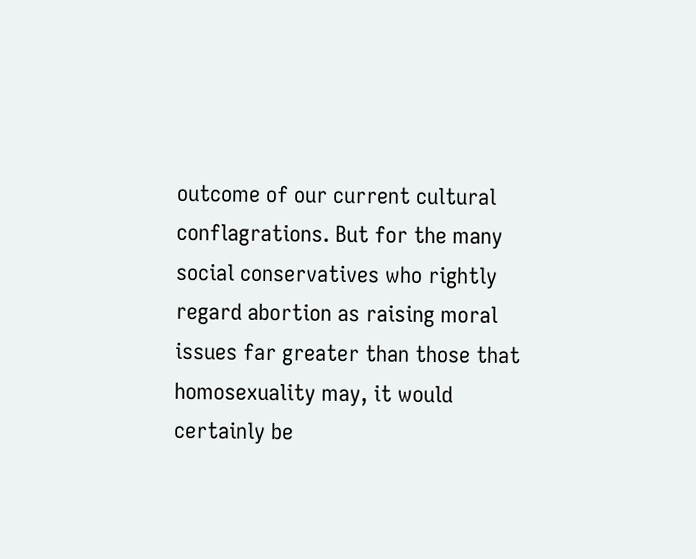outcome of our current cultural conflagrations. But for the many social conservatives who rightly regard abortion as raising moral issues far greater than those that homosexuality may, it would certainly be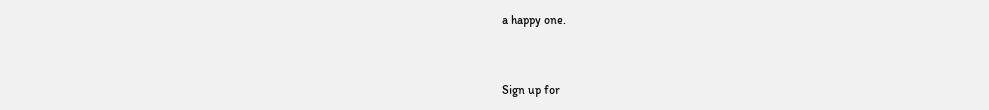a happy one.


Sign up for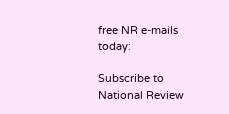free NR e-mails today:

Subscribe to National Review